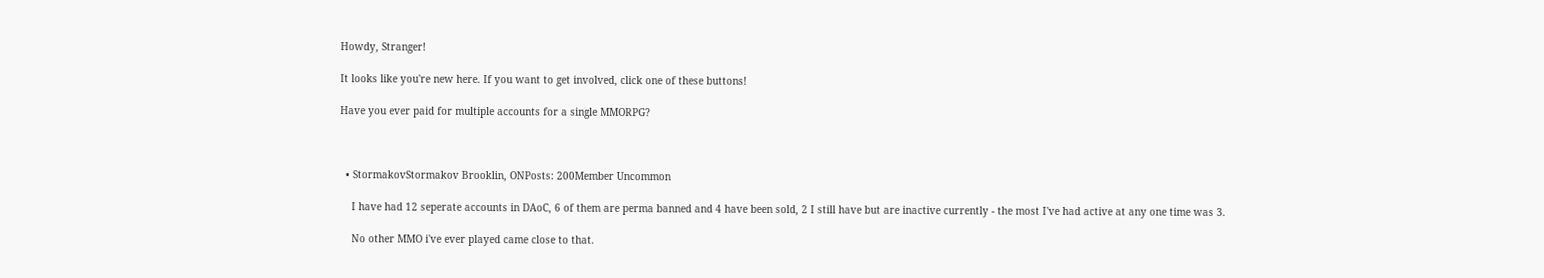Howdy, Stranger!

It looks like you're new here. If you want to get involved, click one of these buttons!

Have you ever paid for multiple accounts for a single MMORPG?



  • StormakovStormakov Brooklin, ONPosts: 200Member Uncommon

    I have had 12 seperate accounts in DAoC, 6 of them are perma banned and 4 have been sold, 2 I still have but are inactive currently - the most I've had active at any one time was 3.

    No other MMO i've ever played came close to that.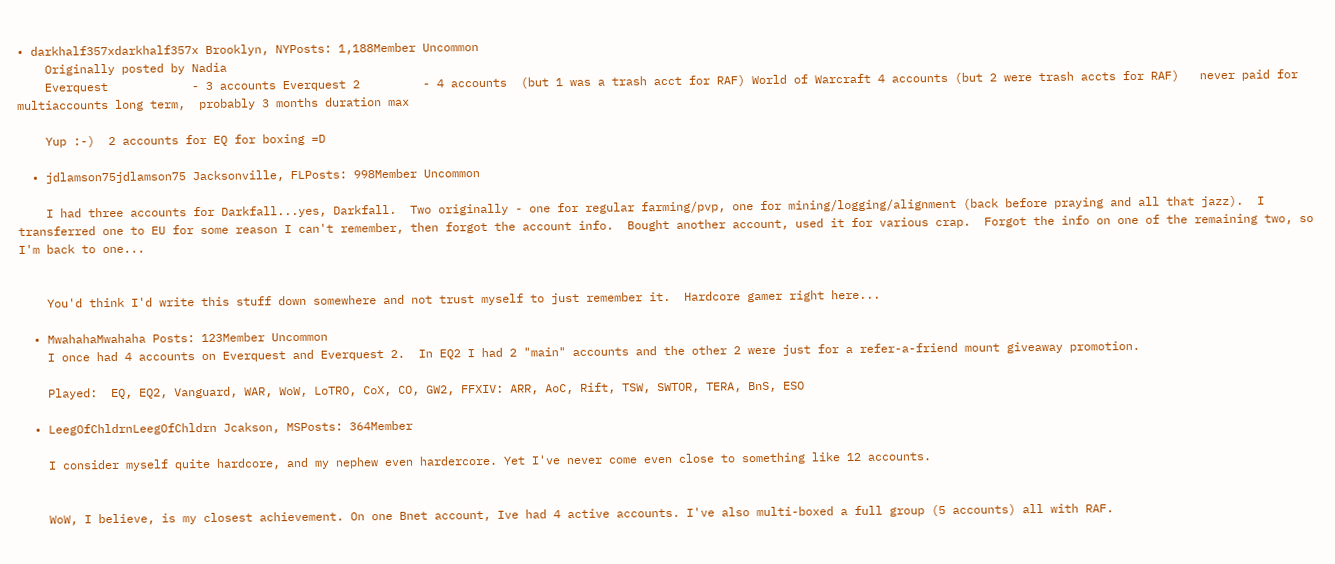• darkhalf357xdarkhalf357x Brooklyn, NYPosts: 1,188Member Uncommon
    Originally posted by Nadia
    Everquest            - 3 accounts Everquest 2         - 4 accounts  (but 1 was a trash acct for RAF) World of Warcraft 4 accounts (but 2 were trash accts for RAF)   never paid for multiaccounts long term,  probably 3 months duration max

    Yup :-)  2 accounts for EQ for boxing =D

  • jdlamson75jdlamson75 Jacksonville, FLPosts: 998Member Uncommon

    I had three accounts for Darkfall...yes, Darkfall.  Two originally - one for regular farming/pvp, one for mining/logging/alignment (back before praying and all that jazz).  I transferred one to EU for some reason I can't remember, then forgot the account info.  Bought another account, used it for various crap.  Forgot the info on one of the remaining two, so I'm back to one...


    You'd think I'd write this stuff down somewhere and not trust myself to just remember it.  Hardcore gamer right here...

  • MwahahaMwahaha Posts: 123Member Uncommon
    I once had 4 accounts on Everquest and Everquest 2.  In EQ2 I had 2 "main" accounts and the other 2 were just for a refer-a-friend mount giveaway promotion.

    Played:  EQ, EQ2, Vanguard, WAR, WoW, LoTRO, CoX, CO, GW2, FFXIV: ARR, AoC, Rift, TSW, SWTOR, TERA, BnS, ESO

  • LeegOfChldrnLeegOfChldrn Jcakson, MSPosts: 364Member

    I consider myself quite hardcore, and my nephew even hardercore. Yet I've never come even close to something like 12 accounts.


    WoW, I believe, is my closest achievement. On one Bnet account, Ive had 4 active accounts. I've also multi-boxed a full group (5 accounts) all with RAF.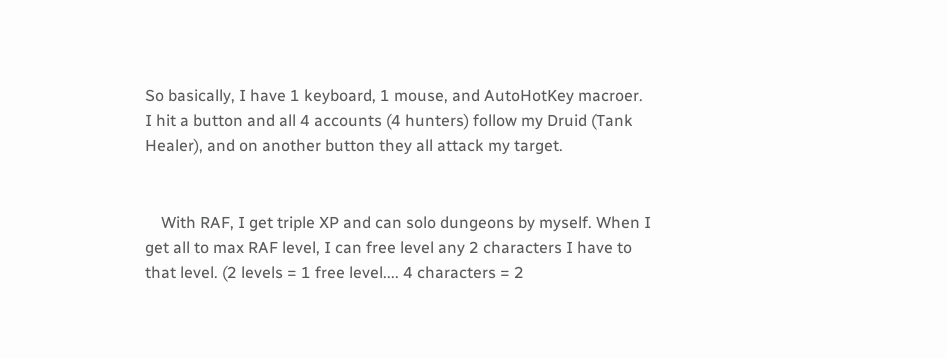So basically, I have 1 keyboard, 1 mouse, and AutoHotKey macroer. I hit a button and all 4 accounts (4 hunters) follow my Druid (Tank Healer), and on another button they all attack my target.


    With RAF, I get triple XP and can solo dungeons by myself. When I get all to max RAF level, I can free level any 2 characters I have to that level. (2 levels = 1 free level.... 4 characters = 2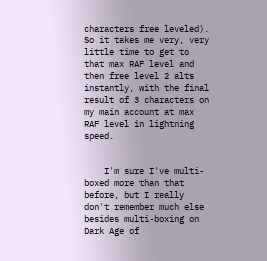characters free leveled). So it takes me very, very little time to get to that max RAF level and then free level 2 alts instantly, with the final result of 3 characters on my main account at max RAF level in lightning speed.


    I'm sure I've multi-boxed more than that before, but I really don't remember much else besides multi-boxing on Dark Age of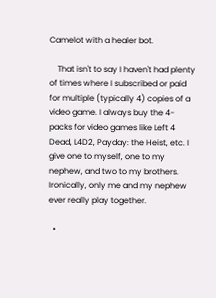Camelot with a healer bot.

    That isn't to say I haven't had plenty of times where I subscribed or paid for multiple (typically 4) copies of a video game. I always buy the 4-packs for video games like Left 4 Dead, L4D2, Payday: the Heist, etc. I give one to myself, one to my nephew, and two to my brothers. Ironically, only me and my nephew ever really play together.

  •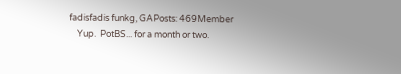fadisfadis funkg, GAPosts: 469Member
    Yup.  PotBS... for a month or two.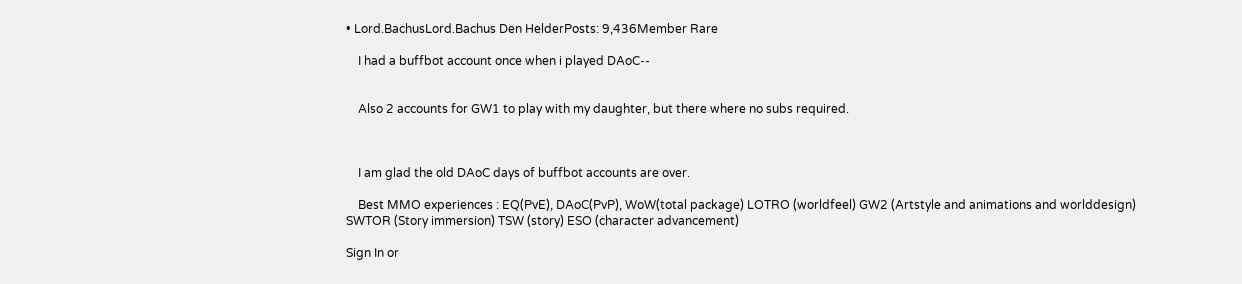• Lord.BachusLord.Bachus Den HelderPosts: 9,436Member Rare

    I had a buffbot account once when i played DAoC--


    Also 2 accounts for GW1 to play with my daughter, but there where no subs required.



    I am glad the old DAoC days of buffbot accounts are over.

    Best MMO experiences : EQ(PvE), DAoC(PvP), WoW(total package) LOTRO (worldfeel) GW2 (Artstyle and animations and worlddesign) SWTOR (Story immersion) TSW (story) ESO (character advancement)

Sign In or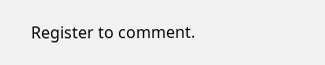Register to comment.